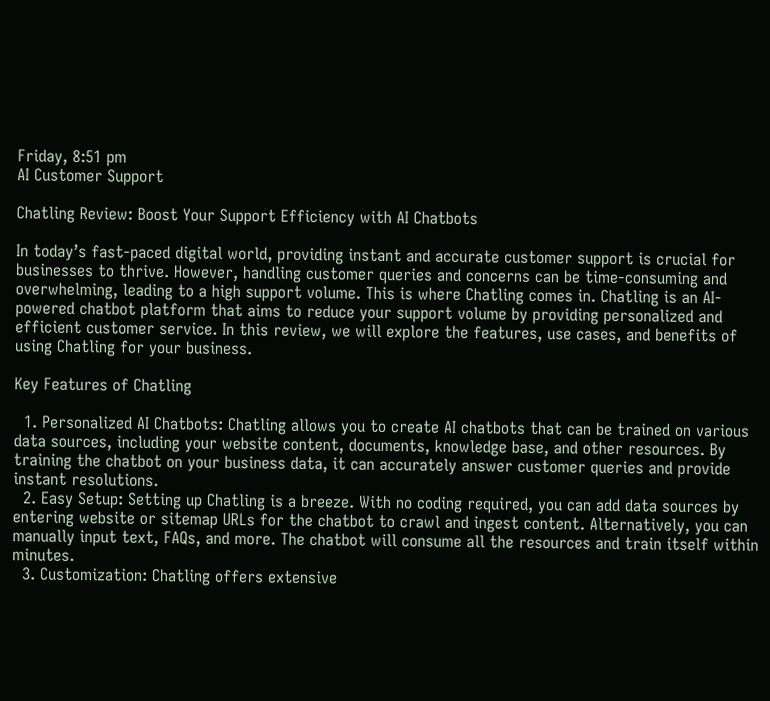Friday, 8:51 pm
AI Customer Support

Chatling Review: Boost Your Support Efficiency with AI Chatbots

In today’s fast-paced digital world, providing instant and accurate customer support is crucial for businesses to thrive. However, handling customer queries and concerns can be time-consuming and overwhelming, leading to a high support volume. This is where Chatling comes in. Chatling is an AI-powered chatbot platform that aims to reduce your support volume by providing personalized and efficient customer service. In this review, we will explore the features, use cases, and benefits of using Chatling for your business.

Key Features of Chatling

  1. Personalized AI Chatbots: Chatling allows you to create AI chatbots that can be trained on various data sources, including your website content, documents, knowledge base, and other resources. By training the chatbot on your business data, it can accurately answer customer queries and provide instant resolutions.
  2. Easy Setup: Setting up Chatling is a breeze. With no coding required, you can add data sources by entering website or sitemap URLs for the chatbot to crawl and ingest content. Alternatively, you can manually input text, FAQs, and more. The chatbot will consume all the resources and train itself within minutes.
  3. Customization: Chatling offers extensive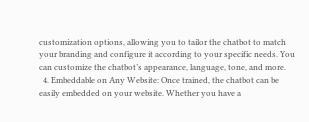customization options, allowing you to tailor the chatbot to match your branding and configure it according to your specific needs. You can customize the chatbot’s appearance, language, tone, and more.
  4. Embeddable on Any Website: Once trained, the chatbot can be easily embedded on your website. Whether you have a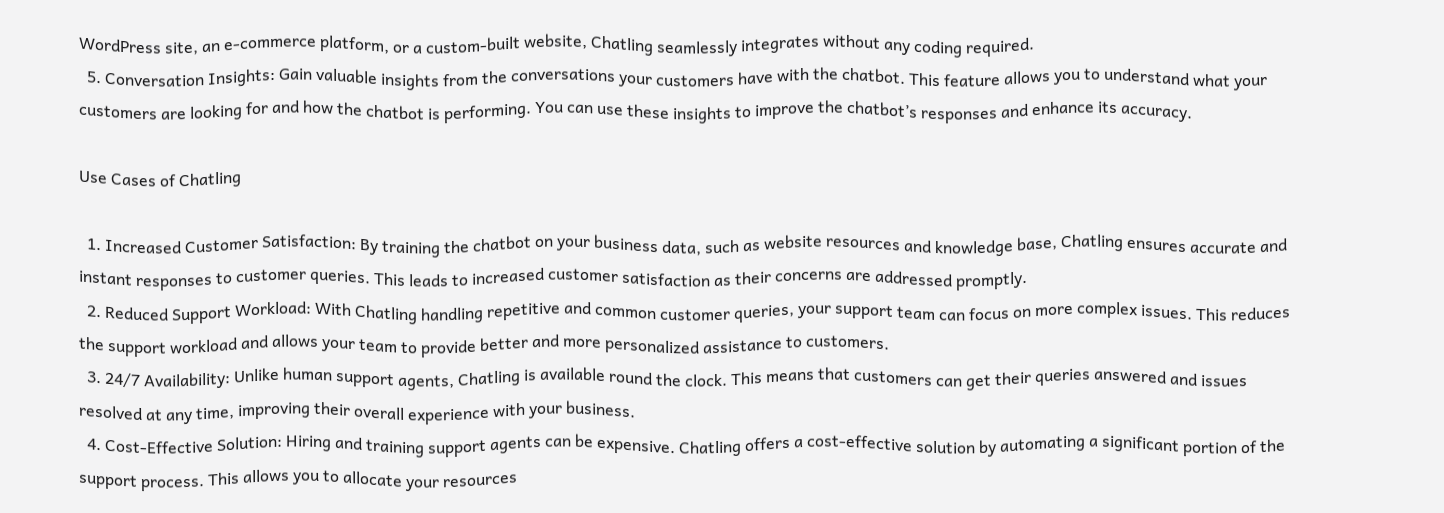WordPress site, an e-commerce platform, or a custom-built website, Chatling seamlessly integrates without any coding required.
  5. Conversation Insights: Gain valuable insights from the conversations your customers have with the chatbot. This feature allows you to understand what your customers are looking for and how the chatbot is performing. You can use these insights to improve the chatbot’s responses and enhance its accuracy.

Use Cases of Chatling

  1. Increased Customer Satisfaction: By training the chatbot on your business data, such as website resources and knowledge base, Chatling ensures accurate and instant responses to customer queries. This leads to increased customer satisfaction as their concerns are addressed promptly.
  2. Reduced Support Workload: With Chatling handling repetitive and common customer queries, your support team can focus on more complex issues. This reduces the support workload and allows your team to provide better and more personalized assistance to customers.
  3. 24/7 Availability: Unlike human support agents, Chatling is available round the clock. This means that customers can get their queries answered and issues resolved at any time, improving their overall experience with your business.
  4. Cost-Effective Solution: Hiring and training support agents can be expensive. Chatling offers a cost-effective solution by automating a significant portion of the support process. This allows you to allocate your resources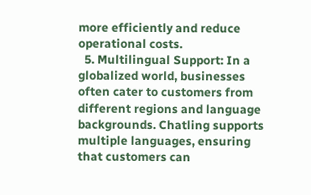more efficiently and reduce operational costs.
  5. Multilingual Support: In a globalized world, businesses often cater to customers from different regions and language backgrounds. Chatling supports multiple languages, ensuring that customers can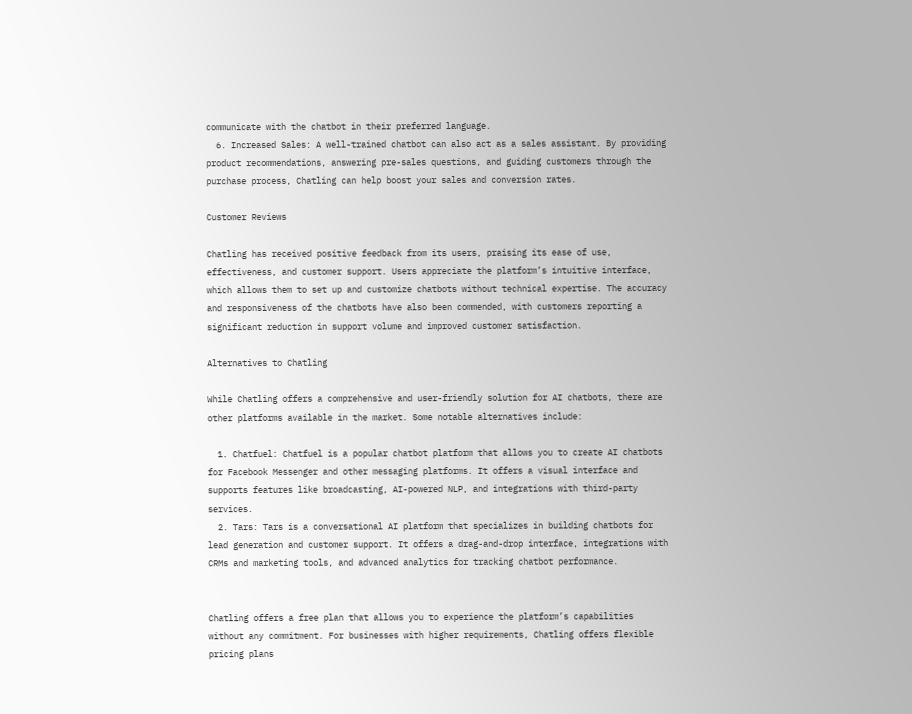communicate with the chatbot in their preferred language.
  6. Increased Sales: A well-trained chatbot can also act as a sales assistant. By providing product recommendations, answering pre-sales questions, and guiding customers through the purchase process, Chatling can help boost your sales and conversion rates.

Customer Reviews

Chatling has received positive feedback from its users, praising its ease of use, effectiveness, and customer support. Users appreciate the platform’s intuitive interface, which allows them to set up and customize chatbots without technical expertise. The accuracy and responsiveness of the chatbots have also been commended, with customers reporting a significant reduction in support volume and improved customer satisfaction.

Alternatives to Chatling

While Chatling offers a comprehensive and user-friendly solution for AI chatbots, there are other platforms available in the market. Some notable alternatives include:

  1. Chatfuel: Chatfuel is a popular chatbot platform that allows you to create AI chatbots for Facebook Messenger and other messaging platforms. It offers a visual interface and supports features like broadcasting, AI-powered NLP, and integrations with third-party services.
  2. Tars: Tars is a conversational AI platform that specializes in building chatbots for lead generation and customer support. It offers a drag-and-drop interface, integrations with CRMs and marketing tools, and advanced analytics for tracking chatbot performance.


Chatling offers a free plan that allows you to experience the platform’s capabilities without any commitment. For businesses with higher requirements, Chatling offers flexible pricing plans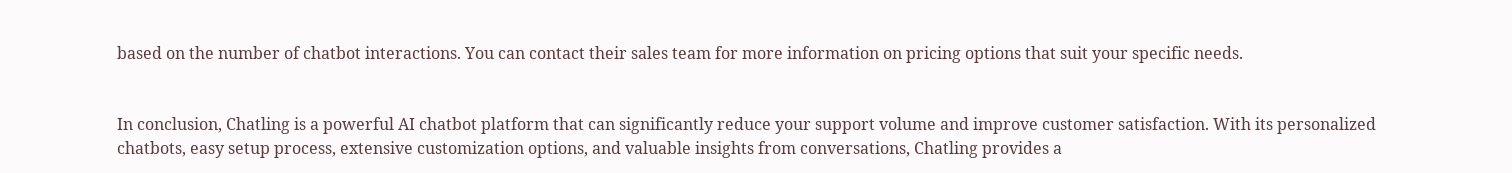based on the number of chatbot interactions. You can contact their sales team for more information on pricing options that suit your specific needs.


In conclusion, Chatling is a powerful AI chatbot platform that can significantly reduce your support volume and improve customer satisfaction. With its personalized chatbots, easy setup process, extensive customization options, and valuable insights from conversations, Chatling provides a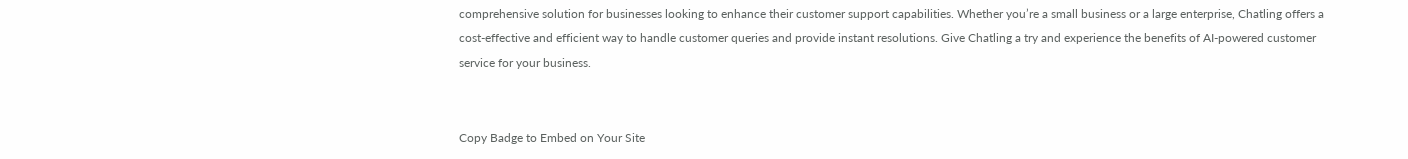comprehensive solution for businesses looking to enhance their customer support capabilities. Whether you’re a small business or a large enterprise, Chatling offers a cost-effective and efficient way to handle customer queries and provide instant resolutions. Give Chatling a try and experience the benefits of AI-powered customer service for your business.


Copy Badge to Embed on Your Site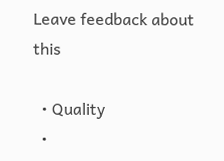Leave feedback about this

  • Quality
  •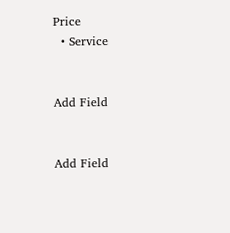Price
  • Service


Add Field


Add Field